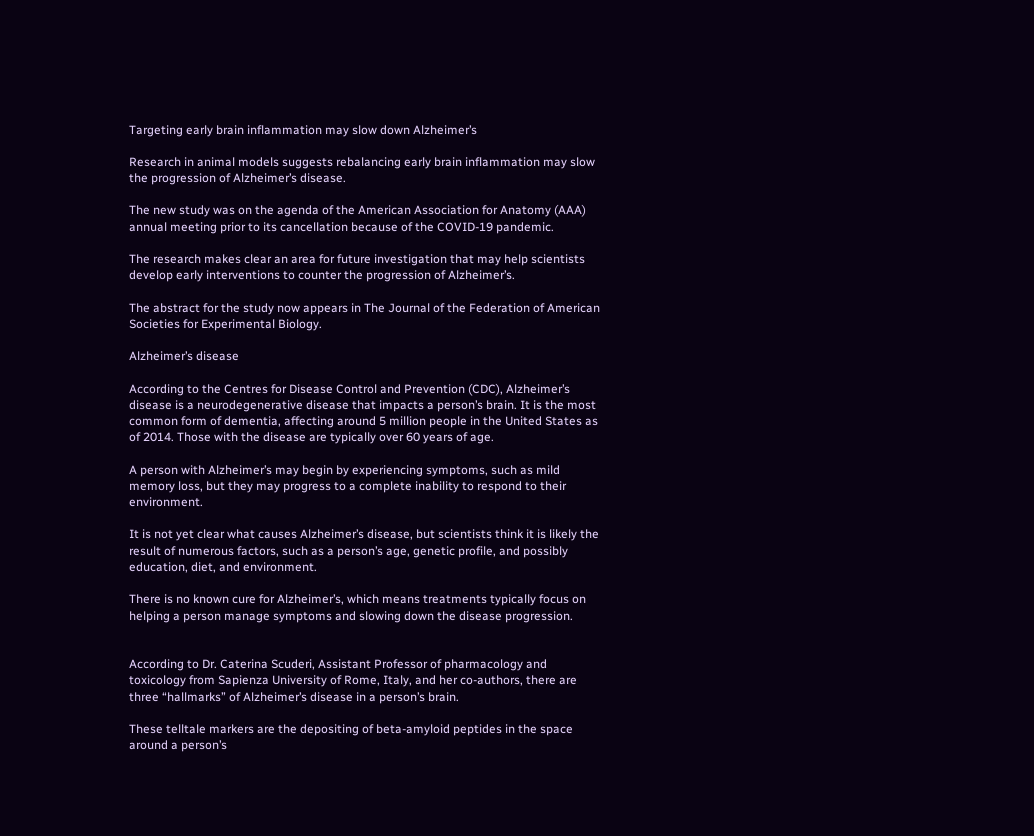Targeting early brain inflammation may slow down Alzheimer’s

Research in animal models suggests rebalancing early brain inflammation may slow the progression of Alzheimer’s disease.

The new study was on the agenda of the American Association for Anatomy (AAA) annual meeting prior to its cancellation because of the COVID-19 pandemic.

The research makes clear an area for future investigation that may help scientists develop early interventions to counter the progression of Alzheimer’s.

The abstract for the study now appears in The Journal of the Federation of American Societies for Experimental Biology.

Alzheimer’s disease

According to the Centres for Disease Control and Prevention (CDC), Alzheimer’s disease is a neurodegenerative disease that impacts a person’s brain. It is the most common form of dementia, affecting around 5 million people in the United States as of 2014. Those with the disease are typically over 60 years of age.

A person with Alzheimer’s may begin by experiencing symptoms, such as mild memory loss, but they may progress to a complete inability to respond to their environment.

It is not yet clear what causes Alzheimer’s disease, but scientists think it is likely the result of numerous factors, such as a person’s age, genetic profile, and possibly education, diet, and environment.

There is no known cure for Alzheimer’s, which means treatments typically focus on helping a person manage symptoms and slowing down the disease progression.


According to Dr. Caterina Scuderi, Assistant Professor of pharmacology and toxicology from Sapienza University of Rome, Italy, and her co-authors, there are three “hallmarks” of Alzheimer’s disease in a person’s brain.

These telltale markers are the depositing of beta‐amyloid peptides in the space around a person’s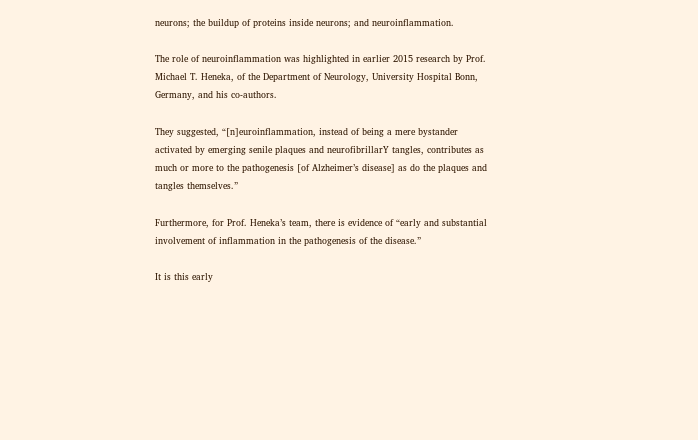neurons; the buildup of proteins inside neurons; and neuroinflammation.

The role of neuroinflammation was highlighted in earlier 2015 research by Prof. Michael T. Heneka, of the Department of Neurology, University Hospital Bonn, Germany, and his co-authors.

They suggested, “[n]euroinflammation, instead of being a mere bystander activated by emerging senile plaques and neurofibrillarY tangles, contributes as much or more to the pathogenesis [of Alzheimer’s disease] as do the plaques and tangles themselves.”

Furthermore, for Prof. Heneka’s team, there is evidence of “early and substantial involvement of inflammation in the pathogenesis of the disease.”

It is this early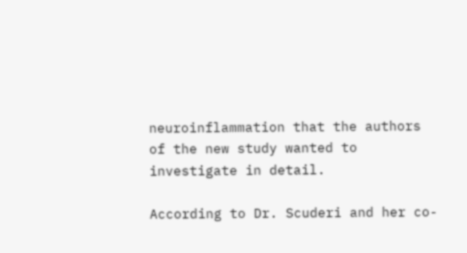neuroinflammation that the authors of the new study wanted to investigate in detail.

According to Dr. Scuderi and her co-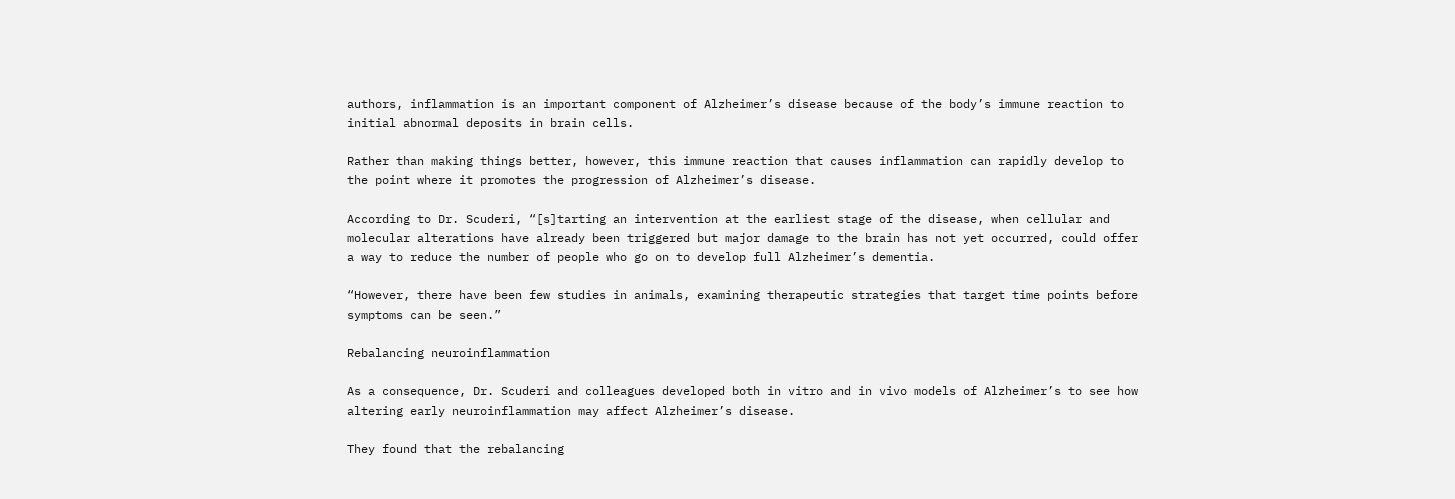authors, inflammation is an important component of Alzheimer’s disease because of the body’s immune reaction to initial abnormal deposits in brain cells.

Rather than making things better, however, this immune reaction that causes inflammation can rapidly develop to the point where it promotes the progression of Alzheimer’s disease.

According to Dr. Scuderi, “[s]tarting an intervention at the earliest stage of the disease, when cellular and molecular alterations have already been triggered but major damage to the brain has not yet occurred, could offer a way to reduce the number of people who go on to develop full Alzheimer’s dementia.

“However, there have been few studies in animals, examining therapeutic strategies that target time points before symptoms can be seen.”

Rebalancing neuroinflammation

As a consequence, Dr. Scuderi and colleagues developed both in vitro and in vivo models of Alzheimer’s to see how altering early neuroinflammation may affect Alzheimer’s disease.

They found that the rebalancing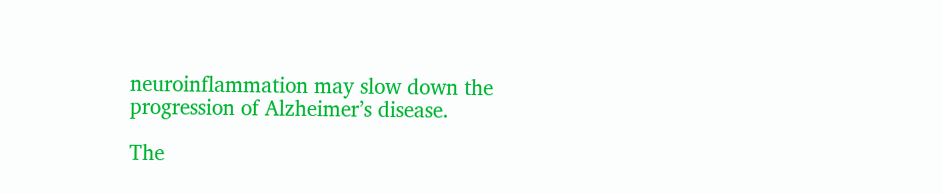neuroinflammation may slow down the progression of Alzheimer’s disease.

The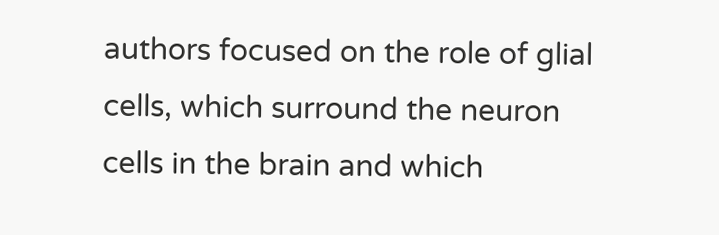authors focused on the role of glial cells, which surround the neuron cells in the brain and which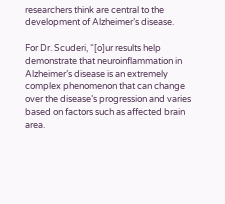researchers think are central to the development of Alzheimer’s disease.

For Dr. Scuderi, “[o]ur results help demonstrate that neuroinflammation in Alzheimer’s disease is an extremely complex phenomenon that can change over the disease’s progression and varies based on factors such as affected brain area.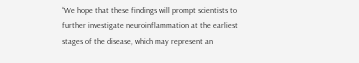“We hope that these findings will prompt scientists to further investigate neuroinflammation at the earliest stages of the disease, which may represent an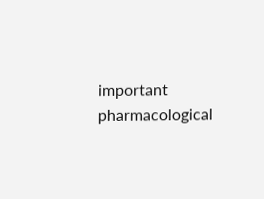important pharmacological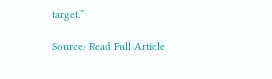target.”

Source: Read Full Article